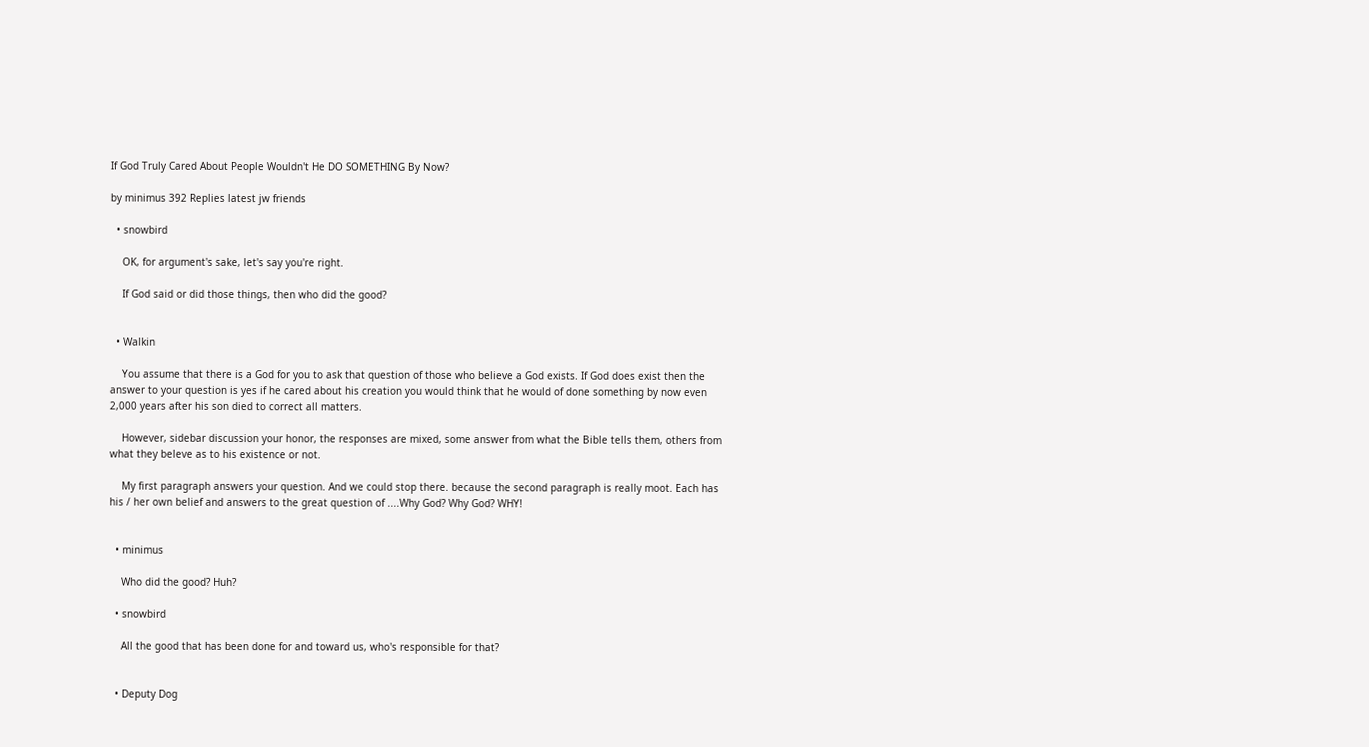If God Truly Cared About People Wouldn't He DO SOMETHING By Now?

by minimus 392 Replies latest jw friends

  • snowbird

    OK, for argument's sake, let's say you're right.

    If God said or did those things, then who did the good?


  • Walkin

    You assume that there is a God for you to ask that question of those who believe a God exists. If God does exist then the answer to your question is yes if he cared about his creation you would think that he would of done something by now even 2,000 years after his son died to correct all matters.

    However, sidebar discussion your honor, the responses are mixed, some answer from what the Bible tells them, others from what they beleve as to his existence or not.

    My first paragraph answers your question. And we could stop there. because the second paragraph is really moot. Each has his / her own belief and answers to the great question of ....Why God? Why God? WHY!


  • minimus

    Who did the good? Huh?

  • snowbird

    All the good that has been done for and toward us, who's responsible for that?


  • Deputy Dog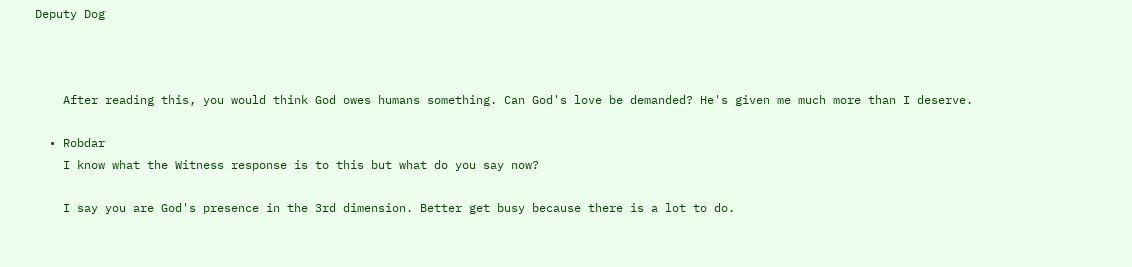Deputy Dog



    After reading this, you would think God owes humans something. Can God's love be demanded? He's given me much more than I deserve.

  • Robdar
    I know what the Witness response is to this but what do you say now?

    I say you are God's presence in the 3rd dimension. Better get busy because there is a lot to do.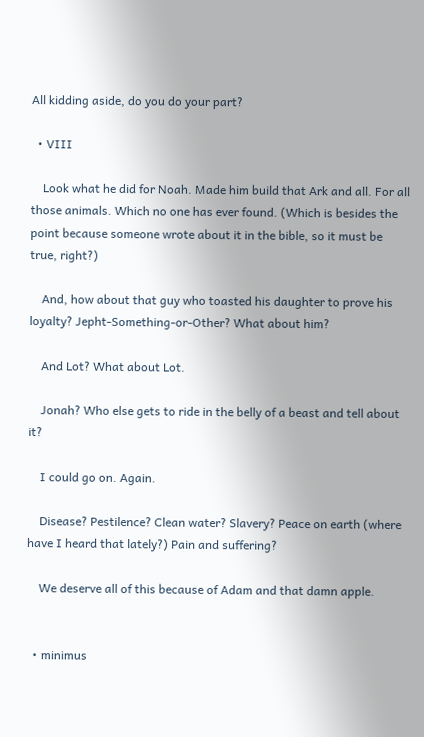All kidding aside, do you do your part?

  • VIII

    Look what he did for Noah. Made him build that Ark and all. For all those animals. Which no one has ever found. (Which is besides the point because someone wrote about it in the bible, so it must be true, right?)

    And, how about that guy who toasted his daughter to prove his loyalty? Jepht-Something-or-Other? What about him?

    And Lot? What about Lot.

    Jonah? Who else gets to ride in the belly of a beast and tell about it?

    I could go on. Again.

    Disease? Pestilence? Clean water? Slavery? Peace on earth (where have I heard that lately?) Pain and suffering?

    We deserve all of this because of Adam and that damn apple.


  • minimus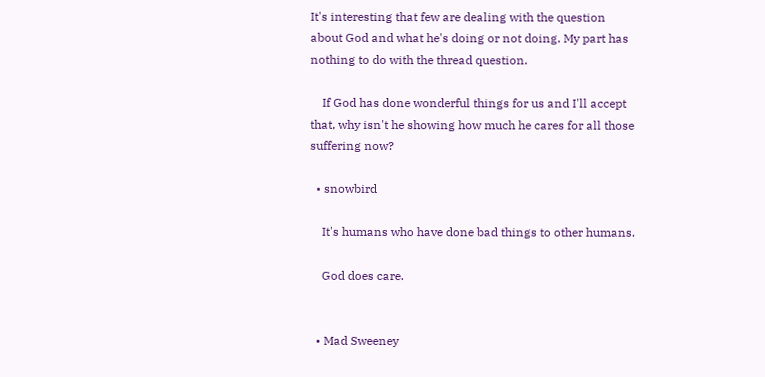It's interesting that few are dealing with the question about God and what he's doing or not doing. My part has nothing to do with the thread question.

    If God has done wonderful things for us and I'll accept that, why isn't he showing how much he cares for all those suffering now?

  • snowbird

    It's humans who have done bad things to other humans.

    God does care.


  • Mad Sweeney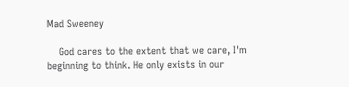Mad Sweeney

    God cares to the extent that we care, I'm beginning to think. He only exists in our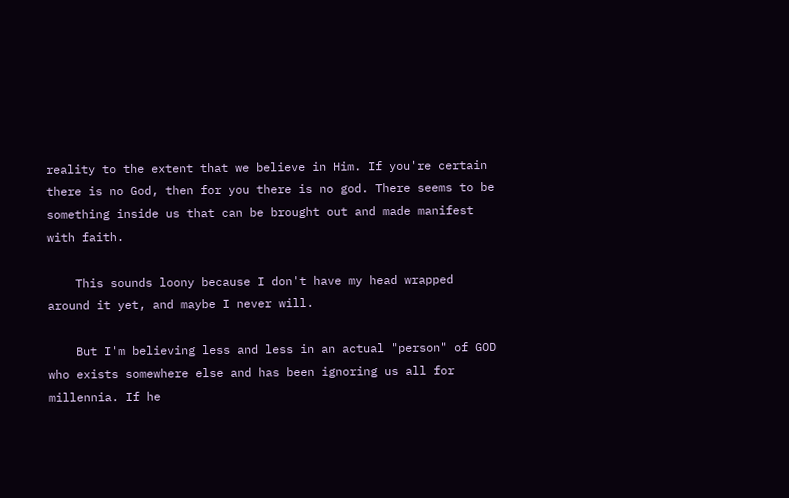reality to the extent that we believe in Him. If you're certain there is no God, then for you there is no god. There seems to be something inside us that can be brought out and made manifest with faith.

    This sounds loony because I don't have my head wrapped around it yet, and maybe I never will.

    But I'm believing less and less in an actual "person" of GOD who exists somewhere else and has been ignoring us all for millennia. If he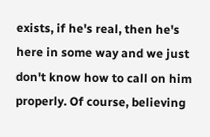exists, if he's real, then he's here in some way and we just don't know how to call on him properly. Of course, believing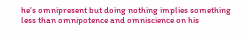he's omnipresent but doing nothing implies something less than omnipotence and omniscience on his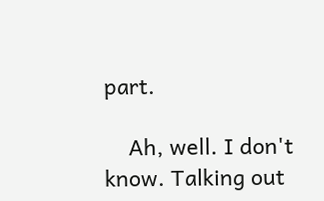part.

    Ah, well. I don't know. Talking out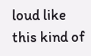loud like this kind of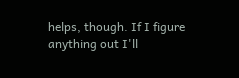helps, though. If I figure anything out I'll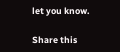let you know.

Share this